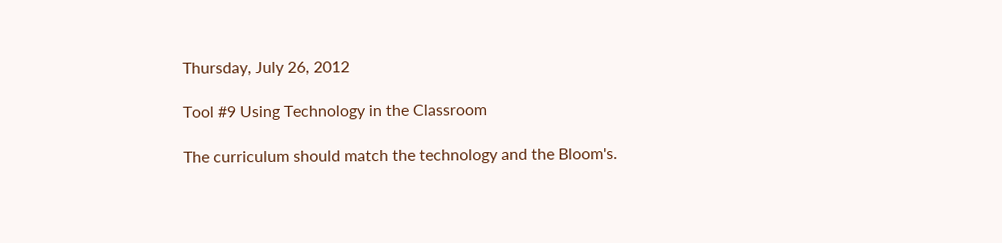Thursday, July 26, 2012

Tool #9 Using Technology in the Classroom

The curriculum should match the technology and the Bloom's.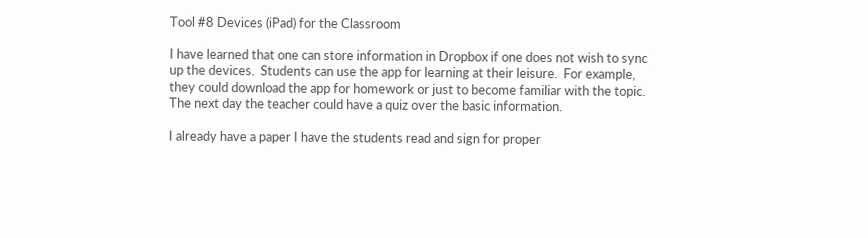Tool #8 Devices (iPad) for the Classroom

I have learned that one can store information in Dropbox if one does not wish to sync up the devices.  Students can use the app for learning at their leisure.  For example, they could download the app for homework or just to become familiar with the topic.  The next day the teacher could have a quiz over the basic information.

I already have a paper I have the students read and sign for proper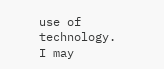use of technology.  I may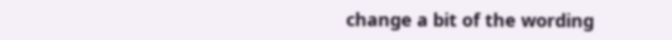change a bit of the wording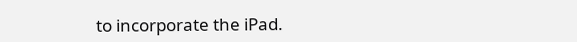to incorporate the iPad.